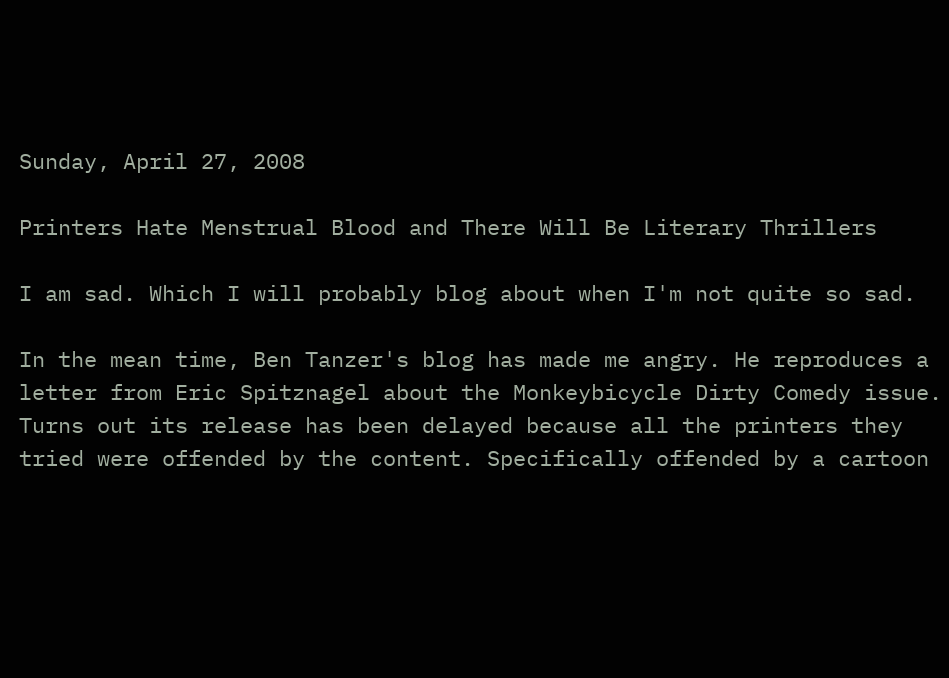Sunday, April 27, 2008

Printers Hate Menstrual Blood and There Will Be Literary Thrillers

I am sad. Which I will probably blog about when I'm not quite so sad.

In the mean time, Ben Tanzer's blog has made me angry. He reproduces a letter from Eric Spitznagel about the Monkeybicycle Dirty Comedy issue. Turns out its release has been delayed because all the printers they tried were offended by the content. Specifically offended by a cartoon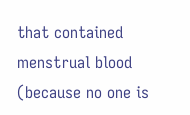that contained menstrual blood (because no one is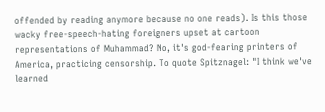offended by reading anymore because no one reads). Is this those wacky free-speech-hating foreigners upset at cartoon representations of Muhammad? No, it's god-fearing printers of America, practicing censorship. To quote Spitznagel: "I think we've learned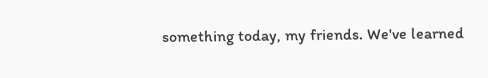something today, my friends. We've learned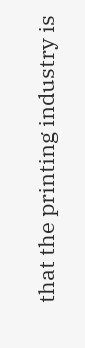that the printing industry is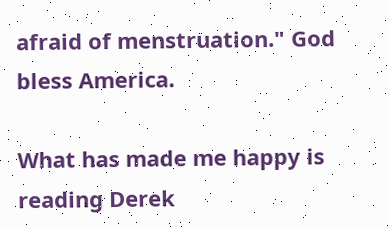afraid of menstruation." God bless America.

What has made me happy is reading Derek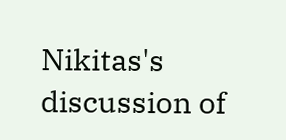Nikitas's discussion of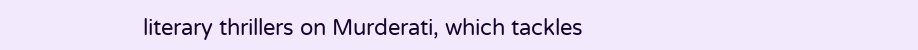literary thrillers on Murderati, which tackles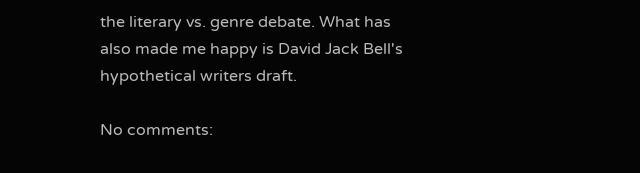the literary vs. genre debate. What has also made me happy is David Jack Bell's hypothetical writers draft.

No comments: